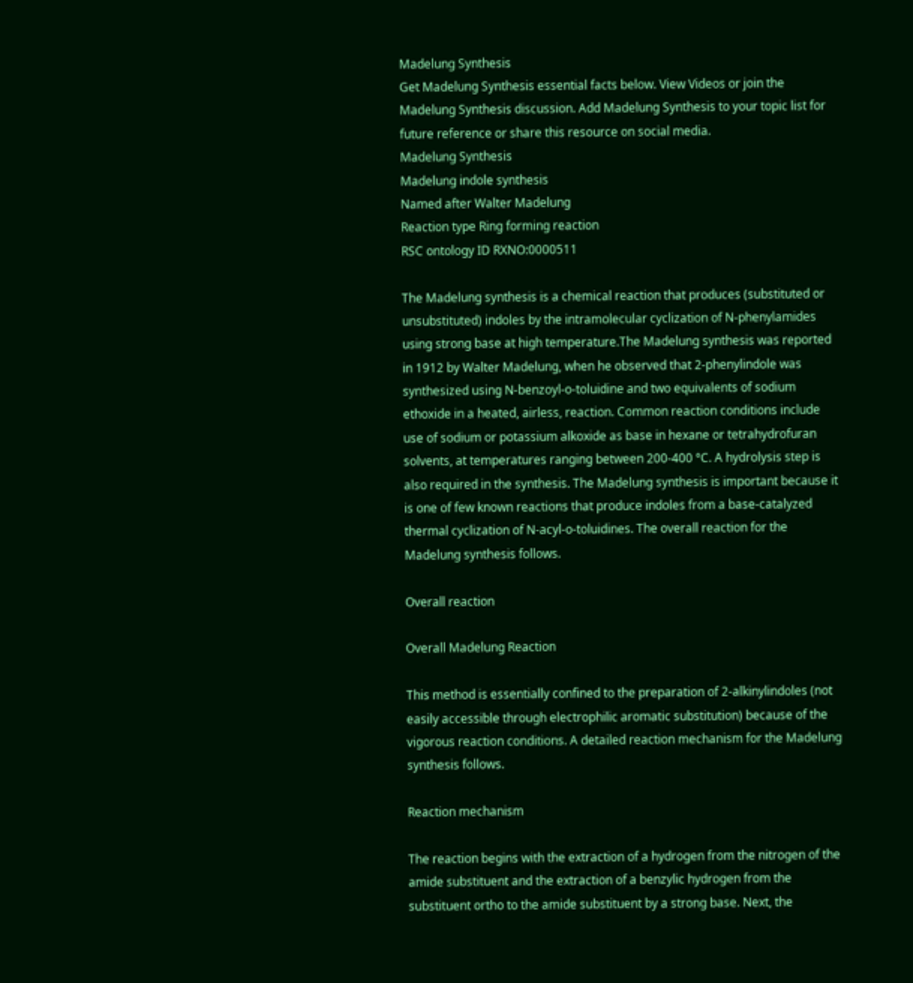Madelung Synthesis
Get Madelung Synthesis essential facts below. View Videos or join the Madelung Synthesis discussion. Add Madelung Synthesis to your topic list for future reference or share this resource on social media.
Madelung Synthesis
Madelung indole synthesis
Named after Walter Madelung
Reaction type Ring forming reaction
RSC ontology ID RXNO:0000511

The Madelung synthesis is a chemical reaction that produces (substituted or unsubstituted) indoles by the intramolecular cyclization of N-phenylamides using strong base at high temperature.The Madelung synthesis was reported in 1912 by Walter Madelung, when he observed that 2-phenylindole was synthesized using N-benzoyl-o-toluidine and two equivalents of sodium ethoxide in a heated, airless, reaction. Common reaction conditions include use of sodium or potassium alkoxide as base in hexane or tetrahydrofuran solvents, at temperatures ranging between 200-400 °C. A hydrolysis step is also required in the synthesis. The Madelung synthesis is important because it is one of few known reactions that produce indoles from a base-catalyzed thermal cyclization of N-acyl-o-toluidines. The overall reaction for the Madelung synthesis follows.

Overall reaction

Overall Madelung Reaction

This method is essentially confined to the preparation of 2-alkinylindoles (not easily accessible through electrophilic aromatic substitution) because of the vigorous reaction conditions. A detailed reaction mechanism for the Madelung synthesis follows.

Reaction mechanism

The reaction begins with the extraction of a hydrogen from the nitrogen of the amide substituent and the extraction of a benzylic hydrogen from the substituent ortho to the amide substituent by a strong base. Next, the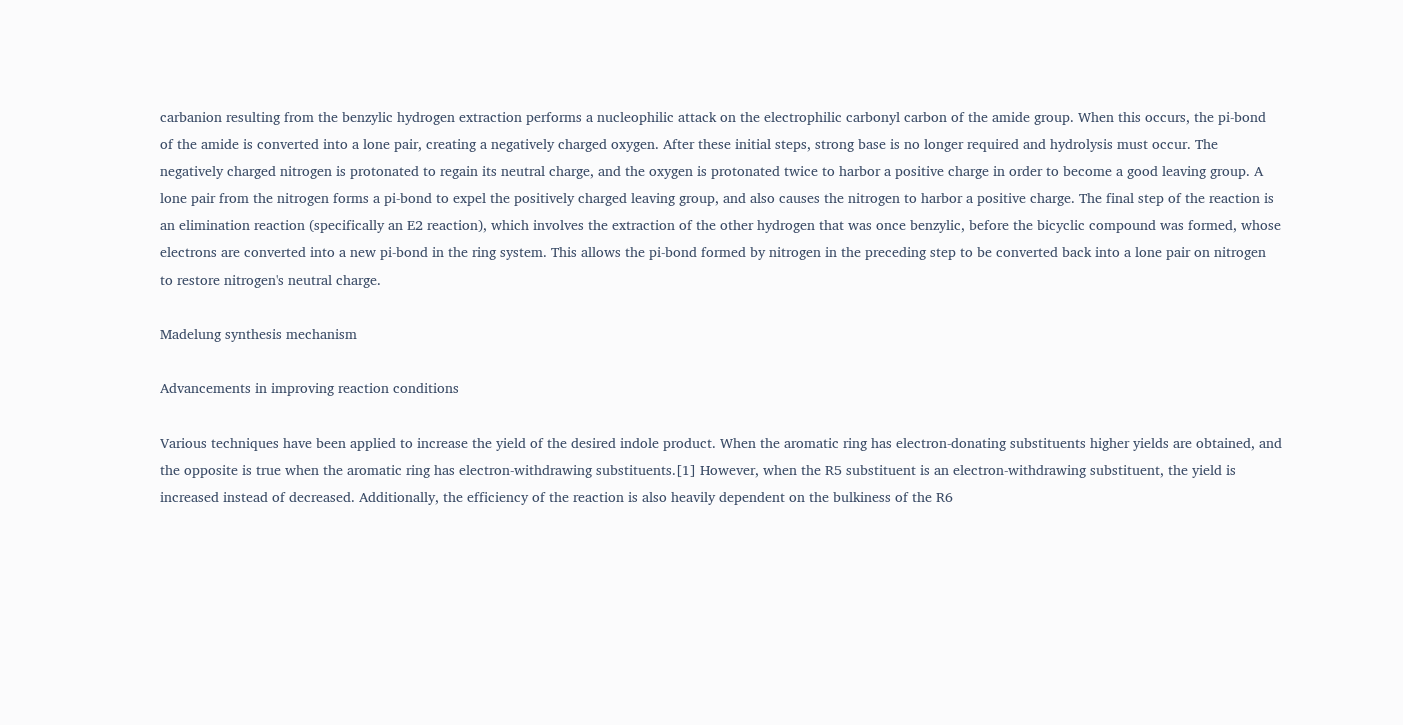carbanion resulting from the benzylic hydrogen extraction performs a nucleophilic attack on the electrophilic carbonyl carbon of the amide group. When this occurs, the pi-bond of the amide is converted into a lone pair, creating a negatively charged oxygen. After these initial steps, strong base is no longer required and hydrolysis must occur. The negatively charged nitrogen is protonated to regain its neutral charge, and the oxygen is protonated twice to harbor a positive charge in order to become a good leaving group. A lone pair from the nitrogen forms a pi-bond to expel the positively charged leaving group, and also causes the nitrogen to harbor a positive charge. The final step of the reaction is an elimination reaction (specifically an E2 reaction), which involves the extraction of the other hydrogen that was once benzylic, before the bicyclic compound was formed, whose electrons are converted into a new pi-bond in the ring system. This allows the pi-bond formed by nitrogen in the preceding step to be converted back into a lone pair on nitrogen to restore nitrogen's neutral charge.

Madelung synthesis mechanism

Advancements in improving reaction conditions

Various techniques have been applied to increase the yield of the desired indole product. When the aromatic ring has electron-donating substituents higher yields are obtained, and the opposite is true when the aromatic ring has electron-withdrawing substituents.[1] However, when the R5 substituent is an electron-withdrawing substituent, the yield is increased instead of decreased. Additionally, the efficiency of the reaction is also heavily dependent on the bulkiness of the R6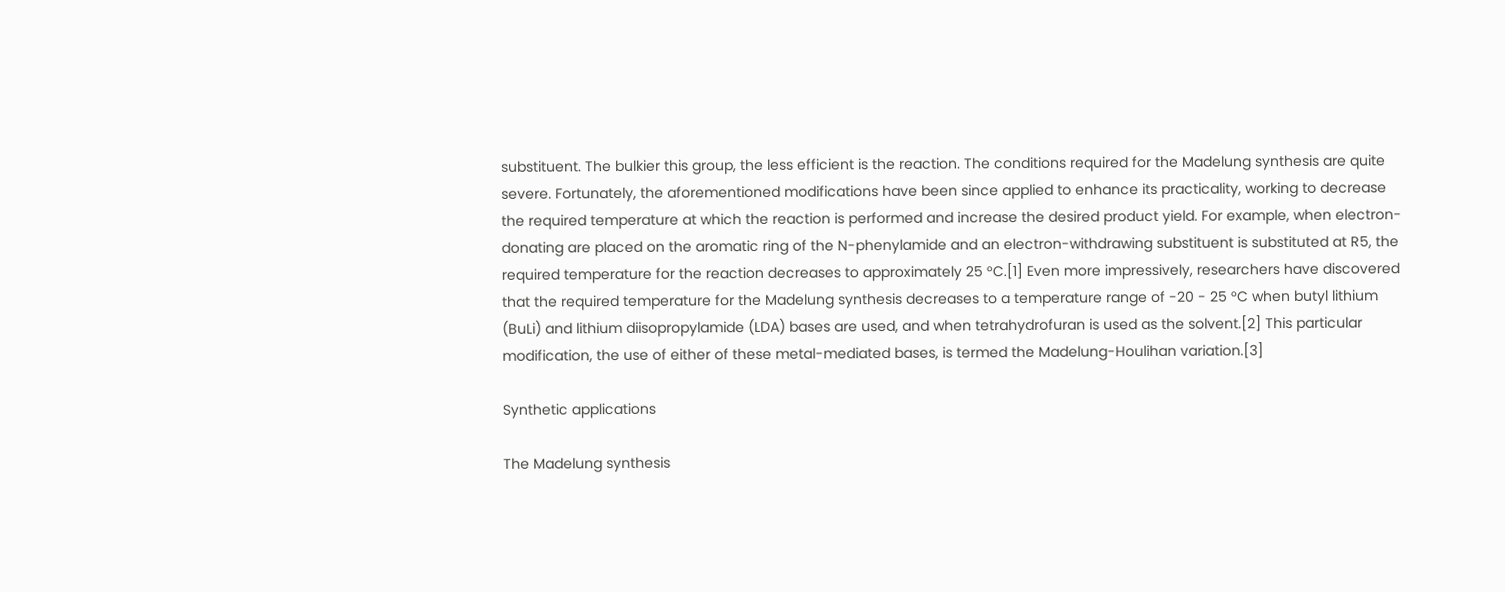substituent. The bulkier this group, the less efficient is the reaction. The conditions required for the Madelung synthesis are quite severe. Fortunately, the aforementioned modifications have been since applied to enhance its practicality, working to decrease the required temperature at which the reaction is performed and increase the desired product yield. For example, when electron-donating are placed on the aromatic ring of the N-phenylamide and an electron-withdrawing substituent is substituted at R5, the required temperature for the reaction decreases to approximately 25 °C.[1] Even more impressively, researchers have discovered that the required temperature for the Madelung synthesis decreases to a temperature range of -20 - 25 °C when butyl lithium (BuLi) and lithium diisopropylamide (LDA) bases are used, and when tetrahydrofuran is used as the solvent.[2] This particular modification, the use of either of these metal-mediated bases, is termed the Madelung-Houlihan variation.[3]

Synthetic applications

The Madelung synthesis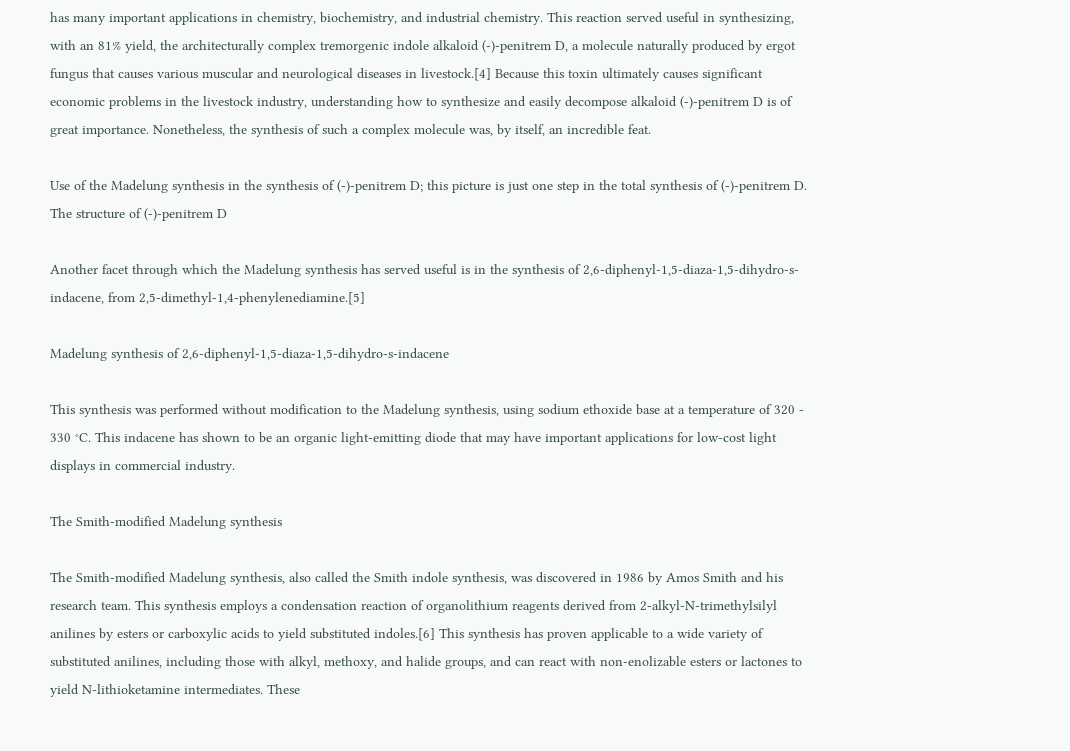has many important applications in chemistry, biochemistry, and industrial chemistry. This reaction served useful in synthesizing, with an 81% yield, the architecturally complex tremorgenic indole alkaloid (-)-penitrem D, a molecule naturally produced by ergot fungus that causes various muscular and neurological diseases in livestock.[4] Because this toxin ultimately causes significant economic problems in the livestock industry, understanding how to synthesize and easily decompose alkaloid (-)-penitrem D is of great importance. Nonetheless, the synthesis of such a complex molecule was, by itself, an incredible feat.

Use of the Madelung synthesis in the synthesis of (-)-penitrem D; this picture is just one step in the total synthesis of (-)-penitrem D.
The structure of (-)-penitrem D

Another facet through which the Madelung synthesis has served useful is in the synthesis of 2,6-diphenyl-1,5-diaza-1,5-dihydro-s-indacene, from 2,5-dimethyl-1,4-phenylenediamine.[5]

Madelung synthesis of 2,6-diphenyl-1,5-diaza-1,5-dihydro-s-indacene

This synthesis was performed without modification to the Madelung synthesis, using sodium ethoxide base at a temperature of 320 - 330 °C. This indacene has shown to be an organic light-emitting diode that may have important applications for low-cost light displays in commercial industry.

The Smith-modified Madelung synthesis

The Smith-modified Madelung synthesis, also called the Smith indole synthesis, was discovered in 1986 by Amos Smith and his research team. This synthesis employs a condensation reaction of organolithium reagents derived from 2-alkyl-N-trimethylsilyl anilines by esters or carboxylic acids to yield substituted indoles.[6] This synthesis has proven applicable to a wide variety of substituted anilines, including those with alkyl, methoxy, and halide groups, and can react with non-enolizable esters or lactones to yield N-lithioketamine intermediates. These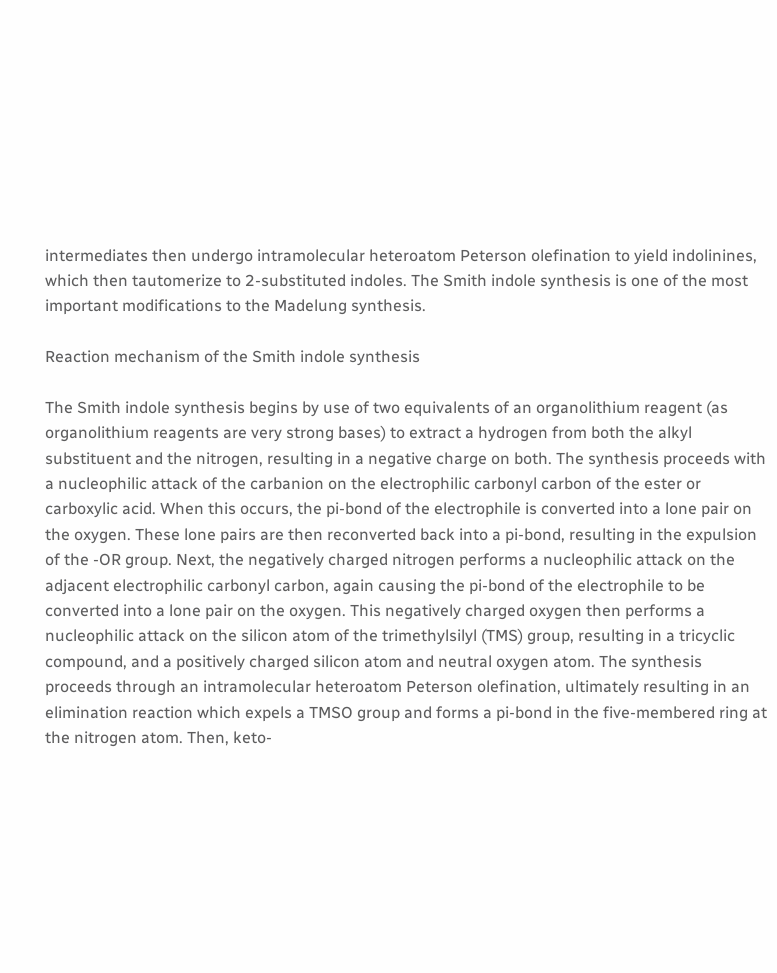intermediates then undergo intramolecular heteroatom Peterson olefination to yield indolinines, which then tautomerize to 2-substituted indoles. The Smith indole synthesis is one of the most important modifications to the Madelung synthesis.

Reaction mechanism of the Smith indole synthesis

The Smith indole synthesis begins by use of two equivalents of an organolithium reagent (as organolithium reagents are very strong bases) to extract a hydrogen from both the alkyl substituent and the nitrogen, resulting in a negative charge on both. The synthesis proceeds with a nucleophilic attack of the carbanion on the electrophilic carbonyl carbon of the ester or carboxylic acid. When this occurs, the pi-bond of the electrophile is converted into a lone pair on the oxygen. These lone pairs are then reconverted back into a pi-bond, resulting in the expulsion of the -OR group. Next, the negatively charged nitrogen performs a nucleophilic attack on the adjacent electrophilic carbonyl carbon, again causing the pi-bond of the electrophile to be converted into a lone pair on the oxygen. This negatively charged oxygen then performs a nucleophilic attack on the silicon atom of the trimethylsilyl (TMS) group, resulting in a tricyclic compound, and a positively charged silicon atom and neutral oxygen atom. The synthesis proceeds through an intramolecular heteroatom Peterson olefination, ultimately resulting in an elimination reaction which expels a TMSO group and forms a pi-bond in the five-membered ring at the nitrogen atom. Then, keto-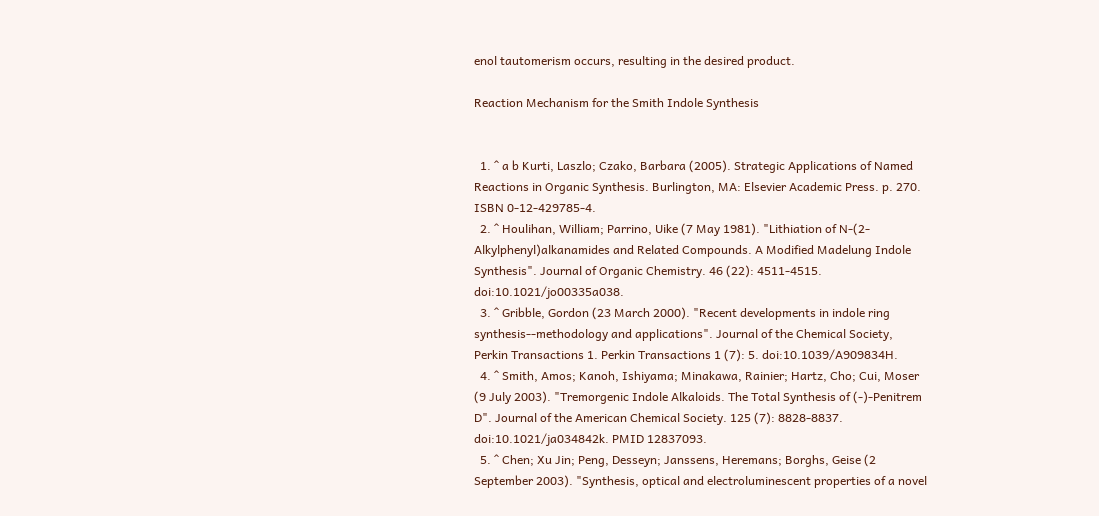enol tautomerism occurs, resulting in the desired product.

Reaction Mechanism for the Smith Indole Synthesis


  1. ^ a b Kurti, Laszlo; Czako, Barbara (2005). Strategic Applications of Named Reactions in Organic Synthesis. Burlington, MA: Elsevier Academic Press. p. 270. ISBN 0-12-429785-4.
  2. ^ Houlihan, William; Parrino, Uike (7 May 1981). "Lithiation of N-(2-Alkylphenyl)alkanamides and Related Compounds. A Modified Madelung Indole Synthesis". Journal of Organic Chemistry. 46 (22): 4511-4515. doi:10.1021/jo00335a038.
  3. ^ Gribble, Gordon (23 March 2000). "Recent developments in indole ring synthesis--methodology and applications". Journal of the Chemical Society, Perkin Transactions 1. Perkin Transactions 1 (7): 5. doi:10.1039/A909834H.
  4. ^ Smith, Amos; Kanoh, Ishiyama; Minakawa, Rainier; Hartz, Cho; Cui, Moser (9 July 2003). "Tremorgenic Indole Alkaloids. The Total Synthesis of (-)-Penitrem D". Journal of the American Chemical Society. 125 (7): 8828-8837. doi:10.1021/ja034842k. PMID 12837093.
  5. ^ Chen; Xu Jin; Peng, Desseyn; Janssens, Heremans; Borghs, Geise (2 September 2003). "Synthesis, optical and electroluminescent properties of a novel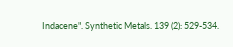Indacene". Synthetic Metals. 139 (2): 529-534.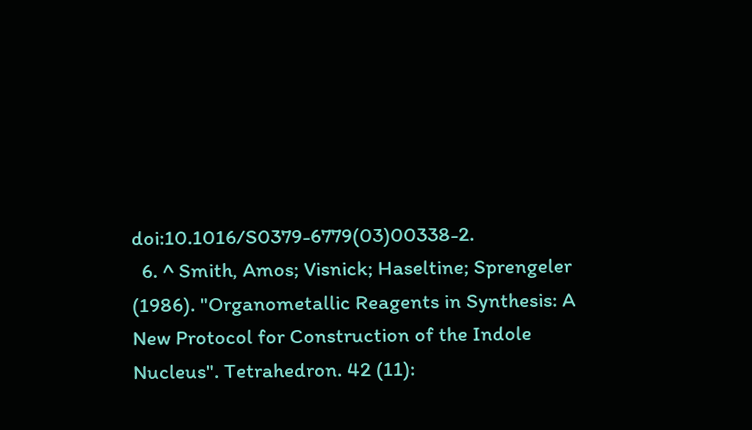doi:10.1016/S0379-6779(03)00338-2.
  6. ^ Smith, Amos; Visnick; Haseltine; Sprengeler (1986). "Organometallic Reagents in Synthesis: A New Protocol for Construction of the Indole Nucleus". Tetrahedron. 42 (11):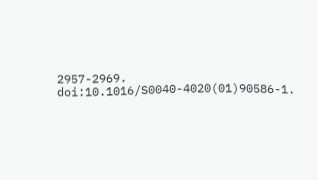2957-2969. doi:10.1016/S0040-4020(01)90586-1.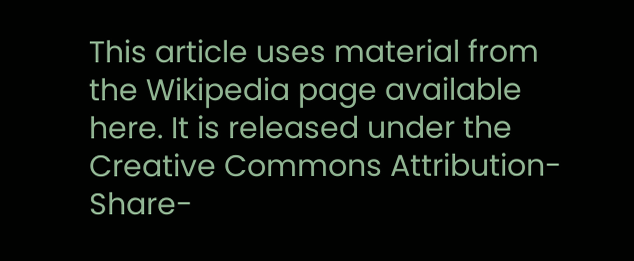This article uses material from the Wikipedia page available here. It is released under the Creative Commons Attribution-Share-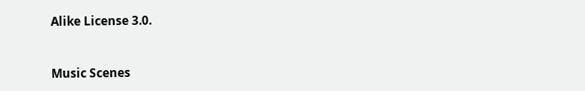Alike License 3.0.



Music Scenes